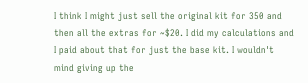I think I might just sell the original kit for 350 and then all the extras for ~$20. I did my calculations and I paid about that for just the base kit. I wouldn't mind giving up the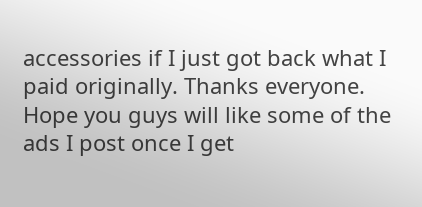accessories if I just got back what I paid originally. Thanks everyone. Hope you guys will like some of the ads I post once I get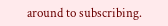around to subscribing.